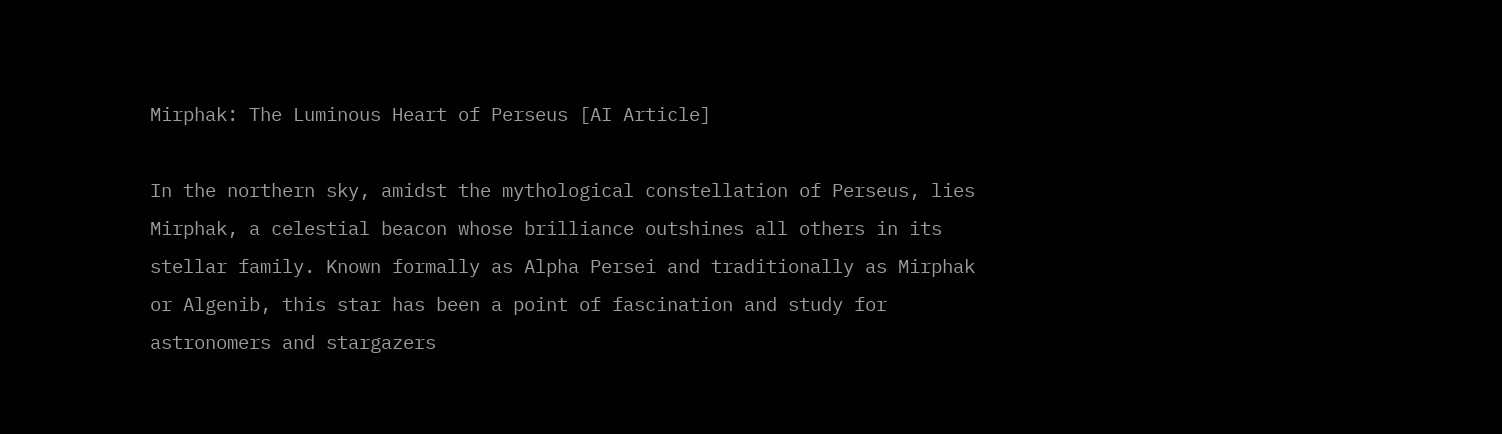Mirphak: The Luminous Heart of Perseus [AI Article]

In the northern sky, amidst the mythological constellation of Perseus, lies Mirphak, a celestial beacon whose brilliance outshines all others in its stellar family. Known formally as Alpha Persei and traditionally as Mirphak or Algenib, this star has been a point of fascination and study for astronomers and stargazers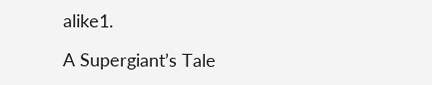alike1.

A Supergiant’s Tale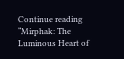Continue reading “Mirphak: The Luminous Heart of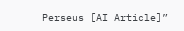Perseus [AI Article]”